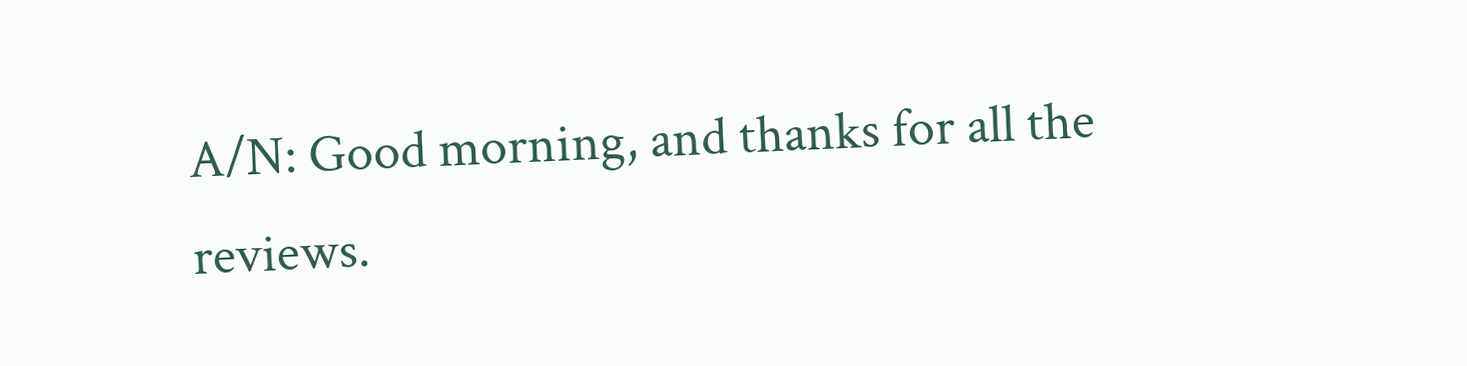A/N: Good morning, and thanks for all the reviews.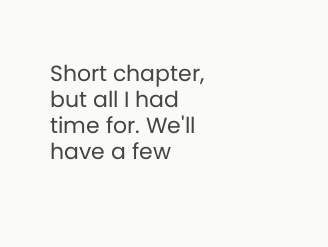Short chapter, but all I had time for. We'll have a few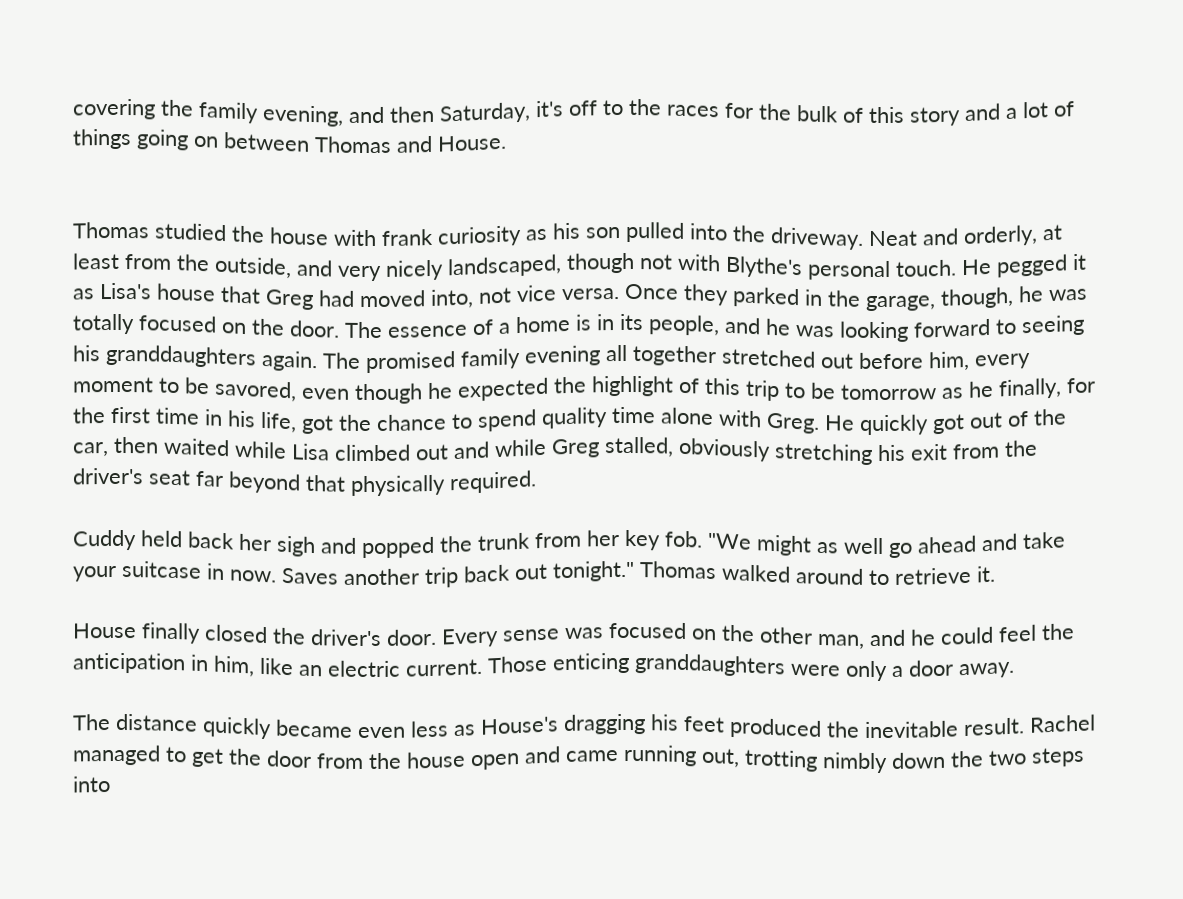covering the family evening, and then Saturday, it's off to the races for the bulk of this story and a lot of things going on between Thomas and House.


Thomas studied the house with frank curiosity as his son pulled into the driveway. Neat and orderly, at least from the outside, and very nicely landscaped, though not with Blythe's personal touch. He pegged it as Lisa's house that Greg had moved into, not vice versa. Once they parked in the garage, though, he was totally focused on the door. The essence of a home is in its people, and he was looking forward to seeing his granddaughters again. The promised family evening all together stretched out before him, every moment to be savored, even though he expected the highlight of this trip to be tomorrow as he finally, for the first time in his life, got the chance to spend quality time alone with Greg. He quickly got out of the car, then waited while Lisa climbed out and while Greg stalled, obviously stretching his exit from the driver's seat far beyond that physically required.

Cuddy held back her sigh and popped the trunk from her key fob. "We might as well go ahead and take your suitcase in now. Saves another trip back out tonight." Thomas walked around to retrieve it.

House finally closed the driver's door. Every sense was focused on the other man, and he could feel the anticipation in him, like an electric current. Those enticing granddaughters were only a door away.

The distance quickly became even less as House's dragging his feet produced the inevitable result. Rachel managed to get the door from the house open and came running out, trotting nimbly down the two steps into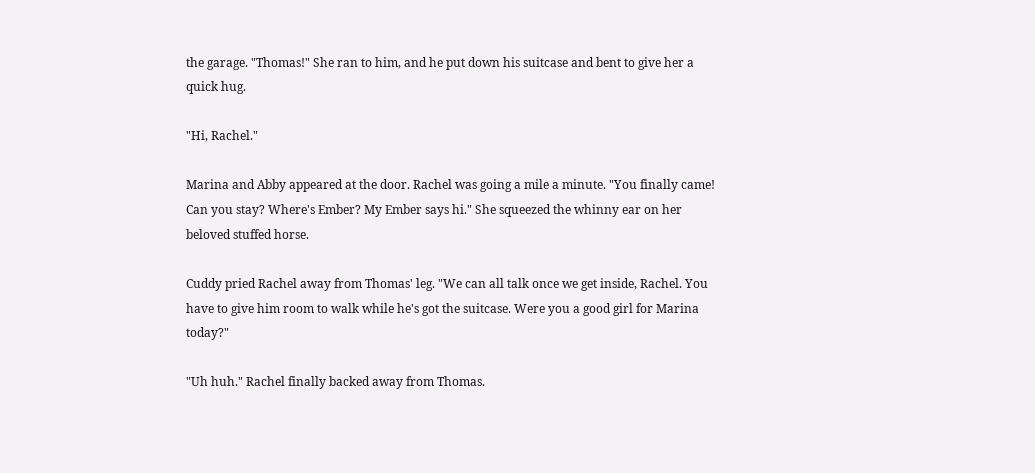the garage. "Thomas!" She ran to him, and he put down his suitcase and bent to give her a quick hug.

"Hi, Rachel."

Marina and Abby appeared at the door. Rachel was going a mile a minute. "You finally came! Can you stay? Where's Ember? My Ember says hi." She squeezed the whinny ear on her beloved stuffed horse.

Cuddy pried Rachel away from Thomas' leg. "We can all talk once we get inside, Rachel. You have to give him room to walk while he's got the suitcase. Were you a good girl for Marina today?"

"Uh huh." Rachel finally backed away from Thomas.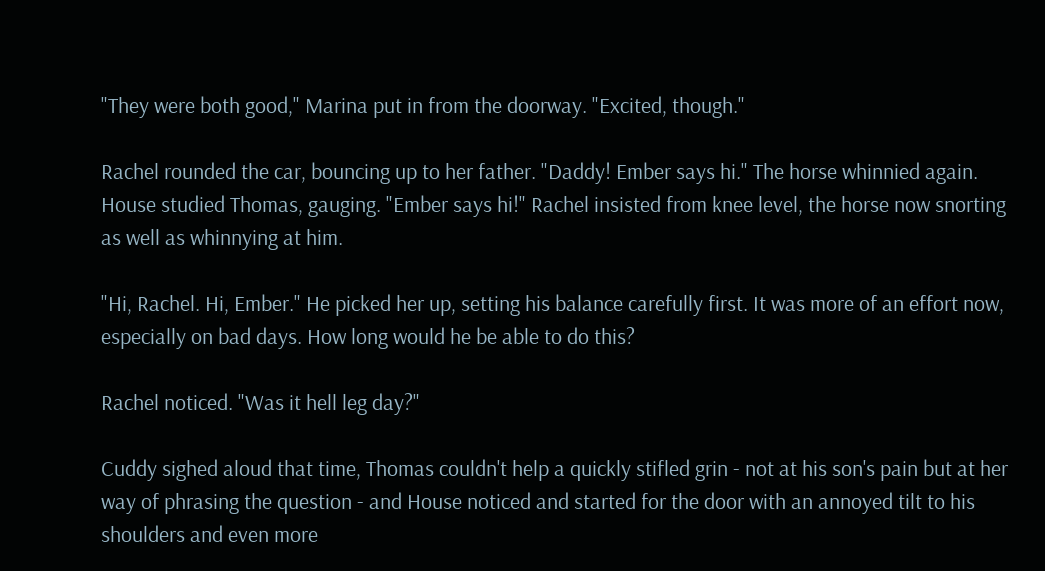"They were both good," Marina put in from the doorway. "Excited, though."

Rachel rounded the car, bouncing up to her father. "Daddy! Ember says hi." The horse whinnied again. House studied Thomas, gauging. "Ember says hi!" Rachel insisted from knee level, the horse now snorting as well as whinnying at him.

"Hi, Rachel. Hi, Ember." He picked her up, setting his balance carefully first. It was more of an effort now, especially on bad days. How long would he be able to do this?

Rachel noticed. "Was it hell leg day?"

Cuddy sighed aloud that time, Thomas couldn't help a quickly stifled grin - not at his son's pain but at her way of phrasing the question - and House noticed and started for the door with an annoyed tilt to his shoulders and even more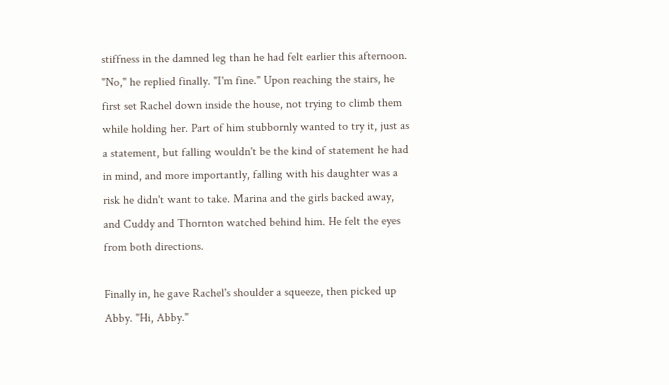stiffness in the damned leg than he had felt earlier this afternoon. "No," he replied finally. "I'm fine." Upon reaching the stairs, he first set Rachel down inside the house, not trying to climb them while holding her. Part of him stubbornly wanted to try it, just as a statement, but falling wouldn't be the kind of statement he had in mind, and more importantly, falling with his daughter was a risk he didn't want to take. Marina and the girls backed away, and Cuddy and Thornton watched behind him. He felt the eyes from both directions.

Finally in, he gave Rachel's shoulder a squeeze, then picked up Abby. "Hi, Abby."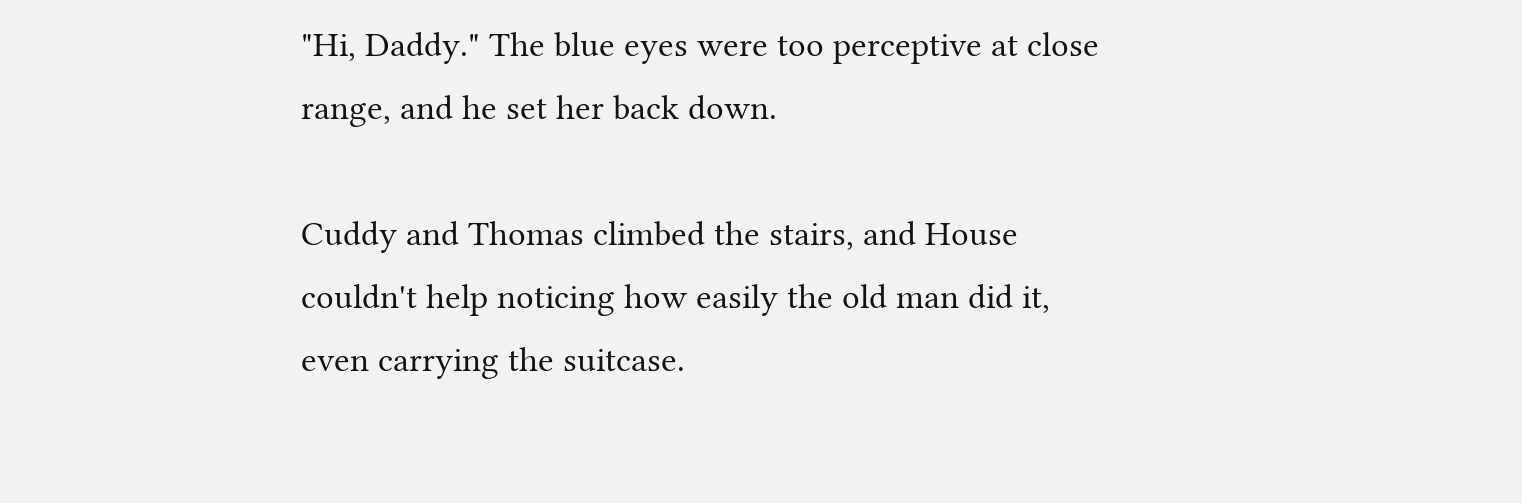"Hi, Daddy." The blue eyes were too perceptive at close range, and he set her back down.

Cuddy and Thomas climbed the stairs, and House couldn't help noticing how easily the old man did it, even carrying the suitcase.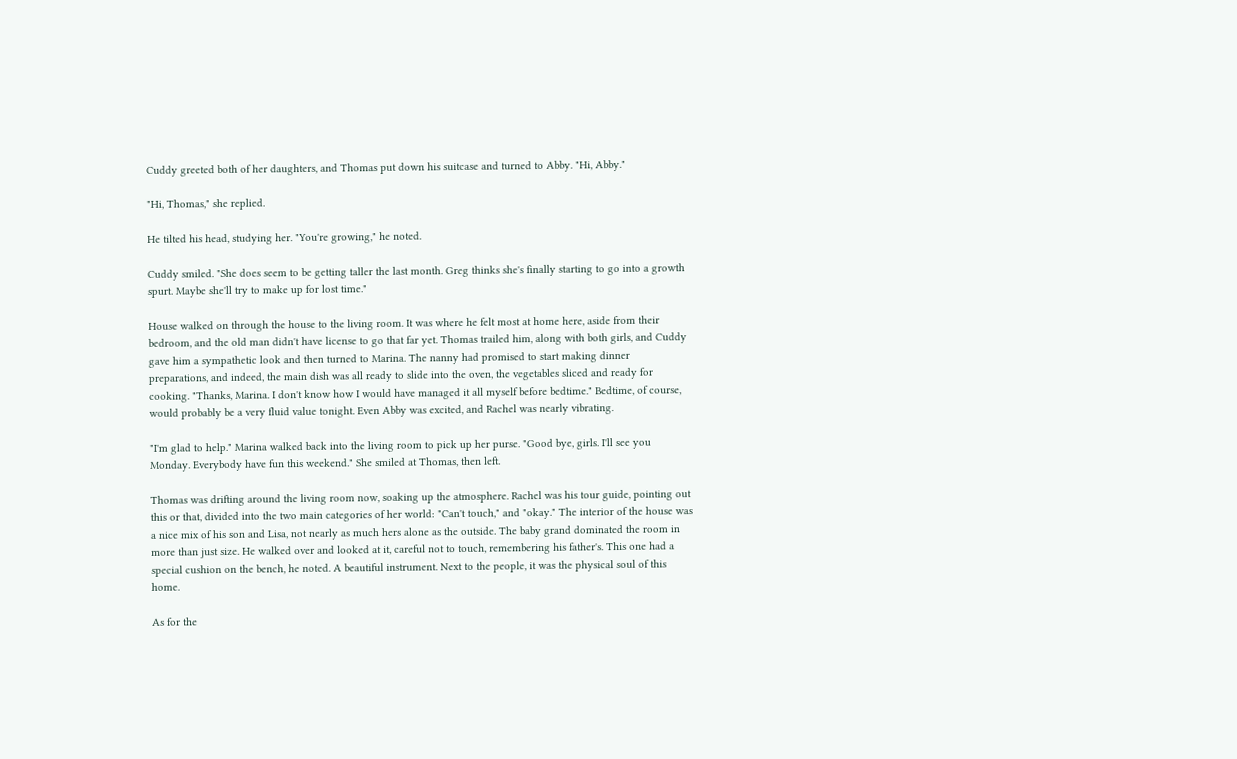Cuddy greeted both of her daughters, and Thomas put down his suitcase and turned to Abby. "Hi, Abby."

"Hi, Thomas," she replied.

He tilted his head, studying her. "You're growing," he noted.

Cuddy smiled. "She does seem to be getting taller the last month. Greg thinks she's finally starting to go into a growth spurt. Maybe she'll try to make up for lost time."

House walked on through the house to the living room. It was where he felt most at home here, aside from their bedroom, and the old man didn't have license to go that far yet. Thomas trailed him, along with both girls, and Cuddy gave him a sympathetic look and then turned to Marina. The nanny had promised to start making dinner preparations, and indeed, the main dish was all ready to slide into the oven, the vegetables sliced and ready for cooking. "Thanks, Marina. I don't know how I would have managed it all myself before bedtime." Bedtime, of course, would probably be a very fluid value tonight. Even Abby was excited, and Rachel was nearly vibrating.

"I'm glad to help." Marina walked back into the living room to pick up her purse. "Good bye, girls. I'll see you Monday. Everybody have fun this weekend." She smiled at Thomas, then left.

Thomas was drifting around the living room now, soaking up the atmosphere. Rachel was his tour guide, pointing out this or that, divided into the two main categories of her world: "Can't touch," and "okay." The interior of the house was a nice mix of his son and Lisa, not nearly as much hers alone as the outside. The baby grand dominated the room in more than just size. He walked over and looked at it, careful not to touch, remembering his father's. This one had a special cushion on the bench, he noted. A beautiful instrument. Next to the people, it was the physical soul of this home.

As for the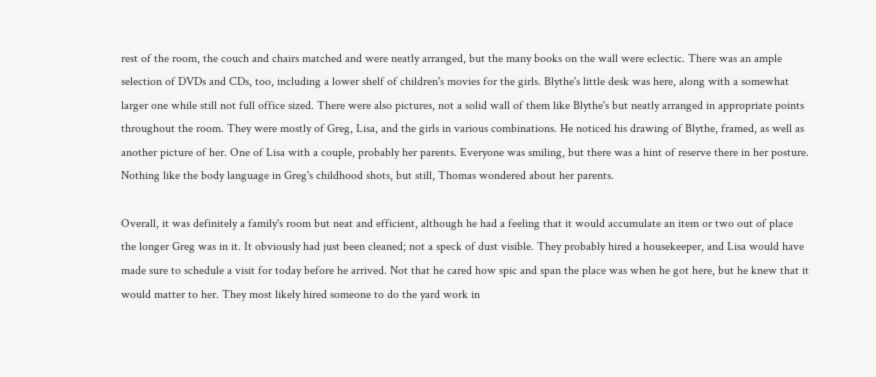rest of the room, the couch and chairs matched and were neatly arranged, but the many books on the wall were eclectic. There was an ample selection of DVDs and CDs, too, including a lower shelf of children's movies for the girls. Blythe's little desk was here, along with a somewhat larger one while still not full office sized. There were also pictures, not a solid wall of them like Blythe's but neatly arranged in appropriate points throughout the room. They were mostly of Greg, Lisa, and the girls in various combinations. He noticed his drawing of Blythe, framed, as well as another picture of her. One of Lisa with a couple, probably her parents. Everyone was smiling, but there was a hint of reserve there in her posture. Nothing like the body language in Greg's childhood shots, but still, Thomas wondered about her parents.

Overall, it was definitely a family's room but neat and efficient, although he had a feeling that it would accumulate an item or two out of place the longer Greg was in it. It obviously had just been cleaned; not a speck of dust visible. They probably hired a housekeeper, and Lisa would have made sure to schedule a visit for today before he arrived. Not that he cared how spic and span the place was when he got here, but he knew that it would matter to her. They most likely hired someone to do the yard work in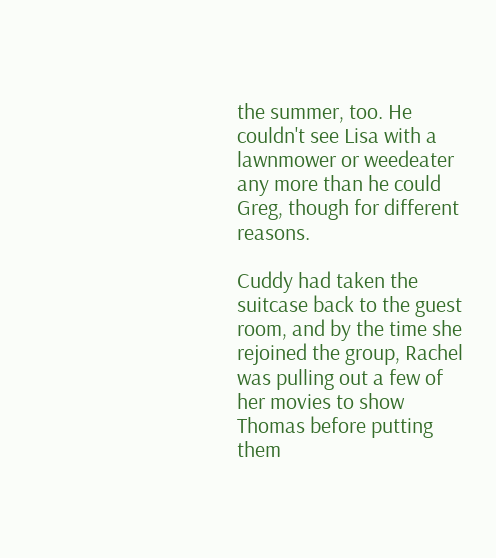the summer, too. He couldn't see Lisa with a lawnmower or weedeater any more than he could Greg, though for different reasons.

Cuddy had taken the suitcase back to the guest room, and by the time she rejoined the group, Rachel was pulling out a few of her movies to show Thomas before putting them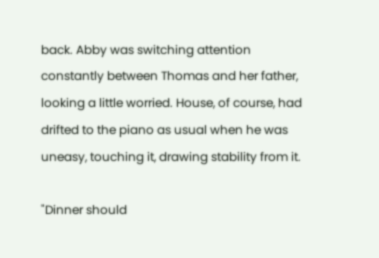back. Abby was switching attention constantly between Thomas and her father, looking a little worried. House, of course, had drifted to the piano as usual when he was uneasy, touching it, drawing stability from it.

"Dinner should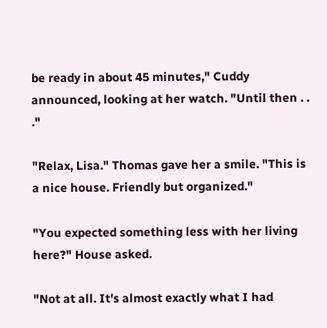be ready in about 45 minutes," Cuddy announced, looking at her watch. "Until then . . ."

"Relax, Lisa." Thomas gave her a smile. "This is a nice house. Friendly but organized."

"You expected something less with her living here?" House asked.

"Not at all. It's almost exactly what I had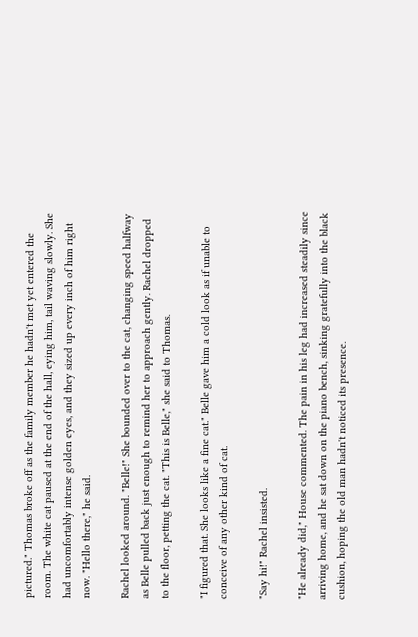pictured." Thomas broke off as the family member he hadn't met yet entered the room. The white cat paused at the end of the hall, eying him, tail waving slowly. She had uncomfortably intense golden eyes, and they sized up every inch of him right now. "Hello there," he said.

Rachel looked around. "Belle!" She bounded over to the cat, changing speed halfway as Belle pulled back just enough to remind her to approach gently. Rachel dropped to the floor, petting the cat. "This is Belle," she said to Thomas.

"I figured that. She looks like a fine cat." Belle gave him a cold look as if unable to conceive of any other kind of cat.

"Say hi!" Rachel insisted.

"He already did," House commented. The pain in his leg had increased steadily since arriving home, and he sat down on the piano bench, sinking gratefully into the black cushion, hoping the old man hadn't noticed its presence.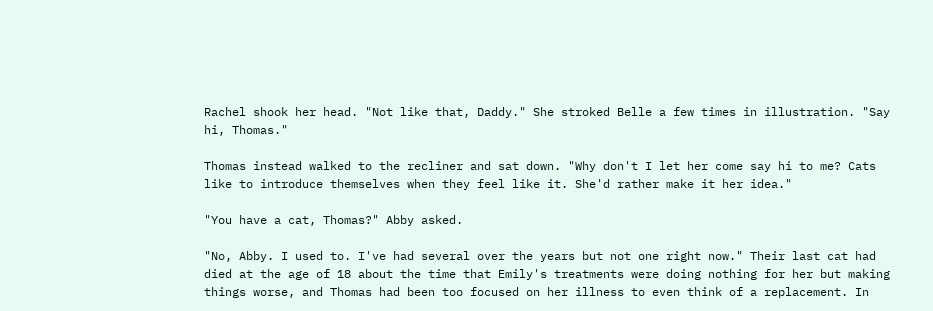Rachel shook her head. "Not like that, Daddy." She stroked Belle a few times in illustration. "Say hi, Thomas."

Thomas instead walked to the recliner and sat down. "Why don't I let her come say hi to me? Cats like to introduce themselves when they feel like it. She'd rather make it her idea."

"You have a cat, Thomas?" Abby asked.

"No, Abby. I used to. I've had several over the years but not one right now." Their last cat had died at the age of 18 about the time that Emily's treatments were doing nothing for her but making things worse, and Thomas had been too focused on her illness to even think of a replacement. In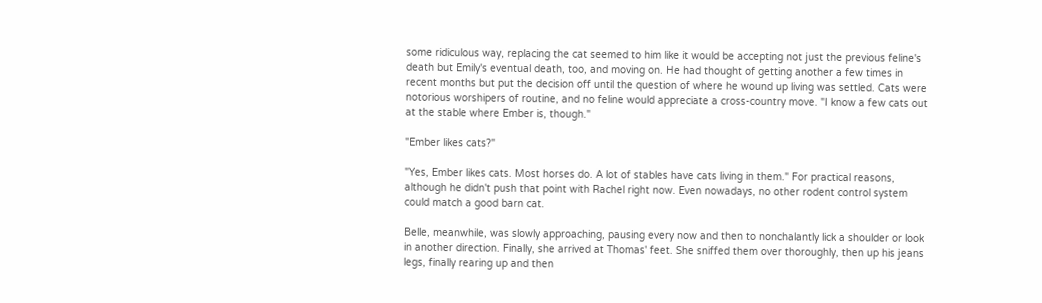some ridiculous way, replacing the cat seemed to him like it would be accepting not just the previous feline's death but Emily's eventual death, too, and moving on. He had thought of getting another a few times in recent months but put the decision off until the question of where he wound up living was settled. Cats were notorious worshipers of routine, and no feline would appreciate a cross-country move. "I know a few cats out at the stable where Ember is, though."

"Ember likes cats?"

"Yes, Ember likes cats. Most horses do. A lot of stables have cats living in them." For practical reasons, although he didn't push that point with Rachel right now. Even nowadays, no other rodent control system could match a good barn cat.

Belle, meanwhile, was slowly approaching, pausing every now and then to nonchalantly lick a shoulder or look in another direction. Finally, she arrived at Thomas' feet. She sniffed them over thoroughly, then up his jeans legs, finally rearing up and then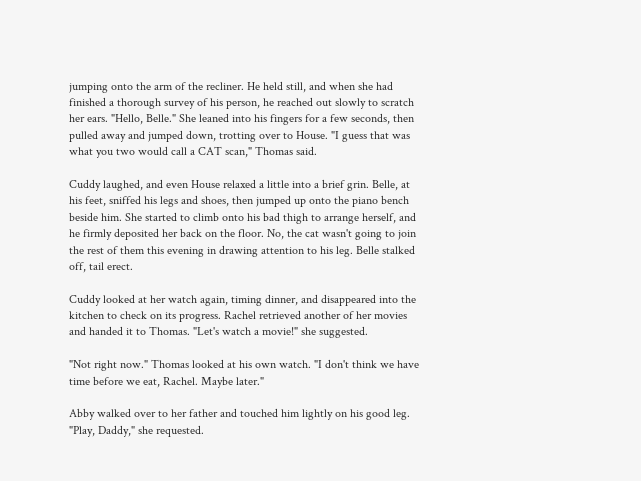jumping onto the arm of the recliner. He held still, and when she had finished a thorough survey of his person, he reached out slowly to scratch her ears. "Hello, Belle." She leaned into his fingers for a few seconds, then pulled away and jumped down, trotting over to House. "I guess that was what you two would call a CAT scan," Thomas said.

Cuddy laughed, and even House relaxed a little into a brief grin. Belle, at his feet, sniffed his legs and shoes, then jumped up onto the piano bench beside him. She started to climb onto his bad thigh to arrange herself, and he firmly deposited her back on the floor. No, the cat wasn't going to join the rest of them this evening in drawing attention to his leg. Belle stalked off, tail erect.

Cuddy looked at her watch again, timing dinner, and disappeared into the kitchen to check on its progress. Rachel retrieved another of her movies and handed it to Thomas. "Let's watch a movie!" she suggested.

"Not right now." Thomas looked at his own watch. "I don't think we have time before we eat, Rachel. Maybe later."

Abby walked over to her father and touched him lightly on his good leg. "Play, Daddy," she requested.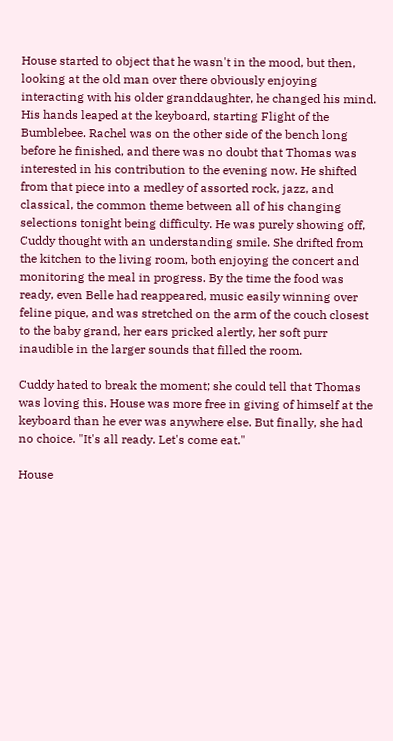House started to object that he wasn't in the mood, but then, looking at the old man over there obviously enjoying interacting with his older granddaughter, he changed his mind. His hands leaped at the keyboard, starting Flight of the Bumblebee. Rachel was on the other side of the bench long before he finished, and there was no doubt that Thomas was interested in his contribution to the evening now. He shifted from that piece into a medley of assorted rock, jazz, and classical, the common theme between all of his changing selections tonight being difficulty. He was purely showing off, Cuddy thought with an understanding smile. She drifted from the kitchen to the living room, both enjoying the concert and monitoring the meal in progress. By the time the food was ready, even Belle had reappeared, music easily winning over feline pique, and was stretched on the arm of the couch closest to the baby grand, her ears pricked alertly, her soft purr inaudible in the larger sounds that filled the room.

Cuddy hated to break the moment; she could tell that Thomas was loving this. House was more free in giving of himself at the keyboard than he ever was anywhere else. But finally, she had no choice. "It's all ready. Let's come eat."

House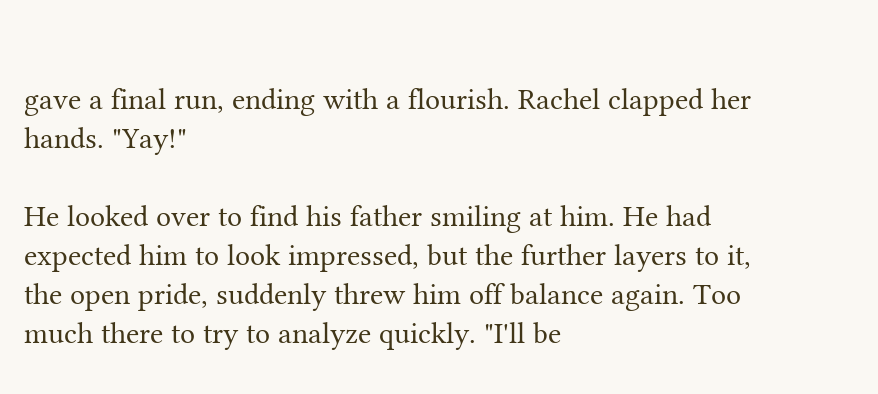gave a final run, ending with a flourish. Rachel clapped her hands. "Yay!"

He looked over to find his father smiling at him. He had expected him to look impressed, but the further layers to it, the open pride, suddenly threw him off balance again. Too much there to try to analyze quickly. "I'll be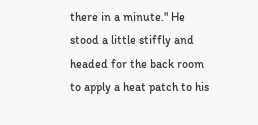there in a minute." He stood a little stiffly and headed for the back room to apply a heat patch to his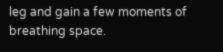leg and gain a few moments of breathing space.